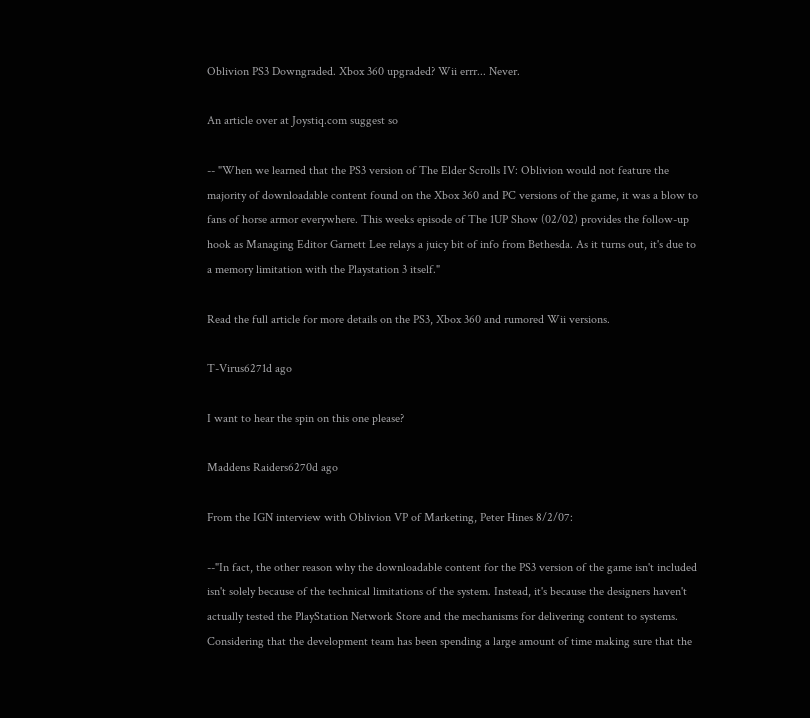Oblivion PS3 Downgraded. Xbox 360 upgraded? Wii errr... Never.

An article over at Joystiq.com suggest so

-- "When we learned that the PS3 version of The Elder Scrolls IV: Oblivion would not feature the majority of downloadable content found on the Xbox 360 and PC versions of the game, it was a blow to fans of horse armor everywhere. This weeks episode of The 1UP Show (02/02) provides the follow-up hook as Managing Editor Garnett Lee relays a juicy bit of info from Bethesda. As it turns out, it's due to a memory limitation with the Playstation 3 itself."

Read the full article for more details on the PS3, Xbox 360 and rumored Wii versions.

T-Virus6271d ago

I want to hear the spin on this one please?

Maddens Raiders6270d ago

From the IGN interview with Oblivion VP of Marketing, Peter Hines 8/2/07:

--"In fact, the other reason why the downloadable content for the PS3 version of the game isn't included isn't solely because of the technical limitations of the system. Instead, it's because the designers haven't actually tested the PlayStation Network Store and the mechanisms for delivering content to systems. Considering that the development team has been spending a large amount of time making sure that the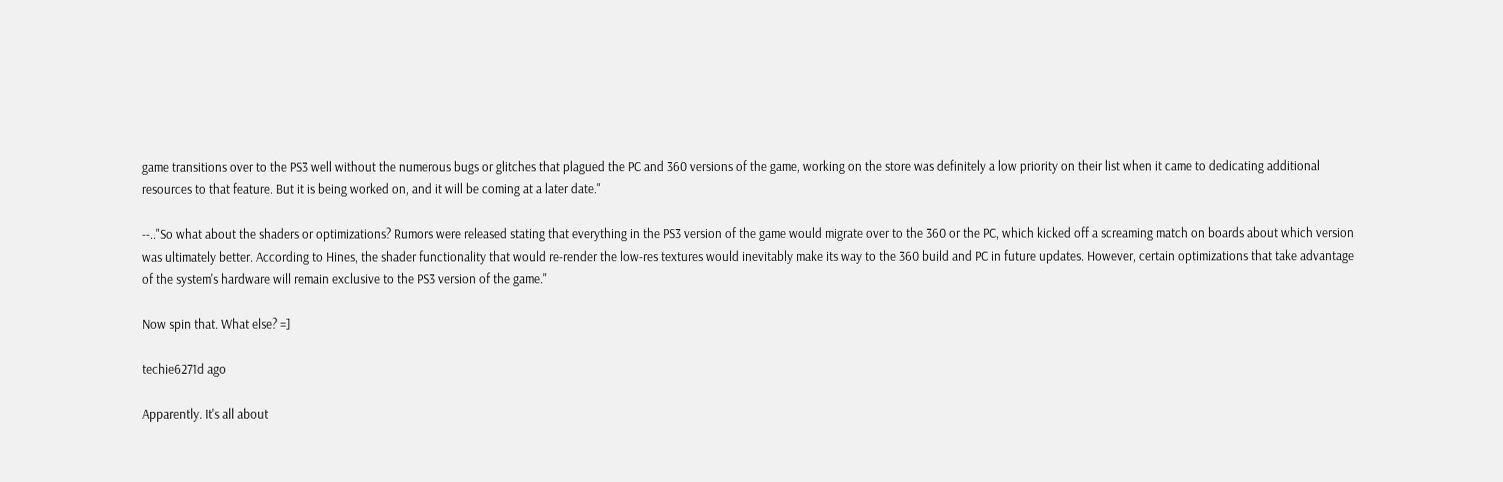game transitions over to the PS3 well without the numerous bugs or glitches that plagued the PC and 360 versions of the game, working on the store was definitely a low priority on their list when it came to dedicating additional resources to that feature. But it is being worked on, and it will be coming at a later date."

--.."So what about the shaders or optimizations? Rumors were released stating that everything in the PS3 version of the game would migrate over to the 360 or the PC, which kicked off a screaming match on boards about which version was ultimately better. According to Hines, the shader functionality that would re-render the low-res textures would inevitably make its way to the 360 build and PC in future updates. However, certain optimizations that take advantage of the system's hardware will remain exclusive to the PS3 version of the game."

Now spin that. What else? =]

techie6271d ago

Apparently. It's all about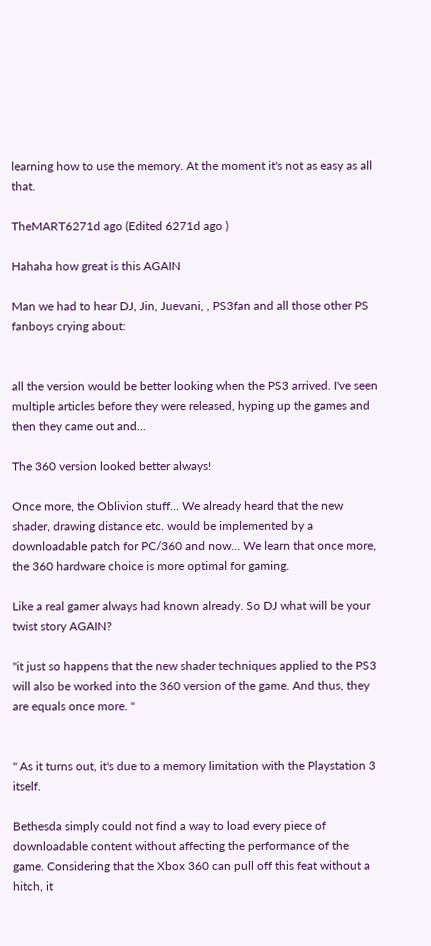learning how to use the memory. At the moment it's not as easy as all that.

TheMART6271d ago (Edited 6271d ago )

Hahaha how great is this AGAIN

Man we had to hear DJ, Jin, Juevani, , PS3fan and all those other PS fanboys crying about:


all the version would be better looking when the PS3 arrived. I've seen multiple articles before they were released, hyping up the games and then they came out and...

The 360 version looked better always!

Once more, the Oblivion stuff... We already heard that the new shader, drawing distance etc. would be implemented by a downloadable patch for PC/360 and now... We learn that once more, the 360 hardware choice is more optimal for gaming.

Like a real gamer always had known already. So DJ what will be your twist story AGAIN?

"it just so happens that the new shader techniques applied to the PS3 will also be worked into the 360 version of the game. And thus, they are equals once more. "


" As it turns out, it's due to a memory limitation with the Playstation 3 itself.

Bethesda simply could not find a way to load every piece of downloadable content without affecting the performance of the game. Considering that the Xbox 360 can pull off this feat without a hitch, it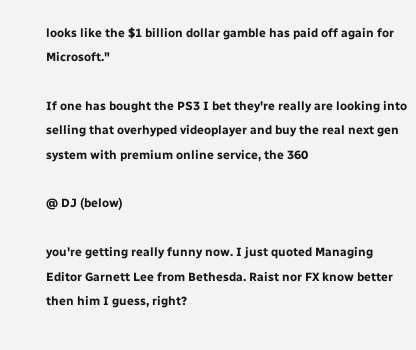looks like the $1 billion dollar gamble has paid off again for Microsoft."

If one has bought the PS3 I bet they're really are looking into selling that overhyped videoplayer and buy the real next gen system with premium online service, the 360

@ DJ (below)

you're getting really funny now. I just quoted Managing Editor Garnett Lee from Bethesda. Raist nor FX know better then him I guess, right?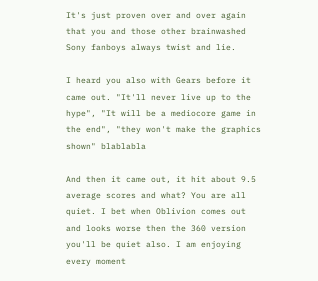It's just proven over and over again that you and those other brainwashed Sony fanboys always twist and lie.

I heard you also with Gears before it came out. "It'll never live up to the hype", "It will be a mediocore game in the end", "they won't make the graphics shown" blablabla

And then it came out, it hit about 9.5 average scores and what? You are all quiet. I bet when Oblivion comes out and looks worse then the 360 version you'll be quiet also. I am enjoying every moment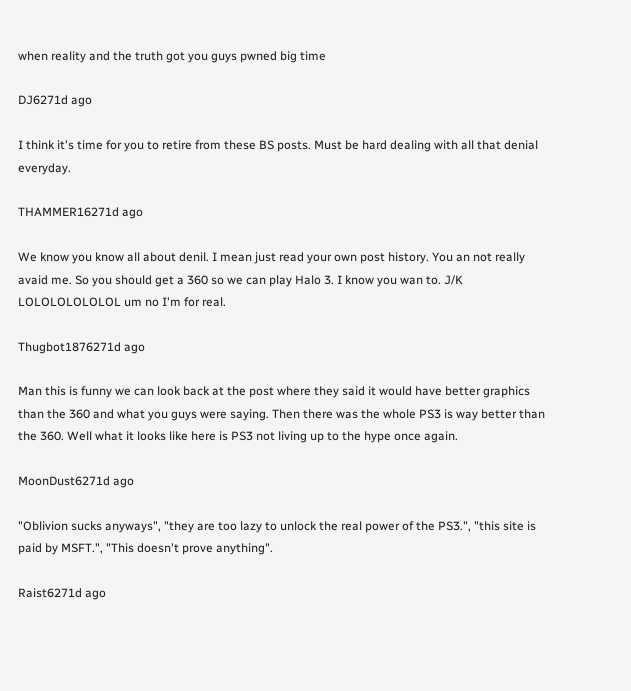when reality and the truth got you guys pwned big time

DJ6271d ago

I think it's time for you to retire from these BS posts. Must be hard dealing with all that denial everyday.

THAMMER16271d ago

We know you know all about denil. I mean just read your own post history. You an not really avaid me. So you should get a 360 so we can play Halo 3. I know you wan to. J/K LOLOLOLOLOLOL um no I'm for real.

Thugbot1876271d ago

Man this is funny we can look back at the post where they said it would have better graphics than the 360 and what you guys were saying. Then there was the whole PS3 is way better than the 360. Well what it looks like here is PS3 not living up to the hype once again.

MoonDust6271d ago

"Oblivion sucks anyways", "they are too lazy to unlock the real power of the PS3.", "this site is paid by MSFT.", "This doesn't prove anything".

Raist6271d ago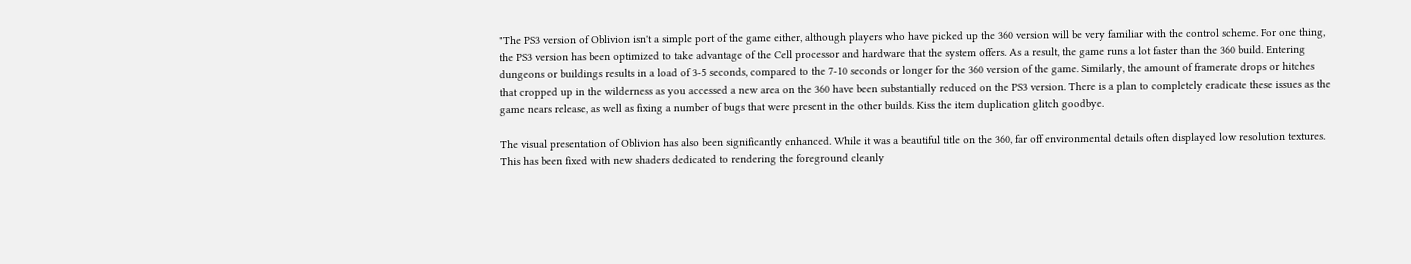"The PS3 version of Oblivion isn't a simple port of the game either, although players who have picked up the 360 version will be very familiar with the control scheme. For one thing, the PS3 version has been optimized to take advantage of the Cell processor and hardware that the system offers. As a result, the game runs a lot faster than the 360 build. Entering dungeons or buildings results in a load of 3-5 seconds, compared to the 7-10 seconds or longer for the 360 version of the game. Similarly, the amount of framerate drops or hitches that cropped up in the wilderness as you accessed a new area on the 360 have been substantially reduced on the PS3 version. There is a plan to completely eradicate these issues as the game nears release, as well as fixing a number of bugs that were present in the other builds. Kiss the item duplication glitch goodbye.

The visual presentation of Oblivion has also been significantly enhanced. While it was a beautiful title on the 360, far off environmental details often displayed low resolution textures. This has been fixed with new shaders dedicated to rendering the foreground cleanly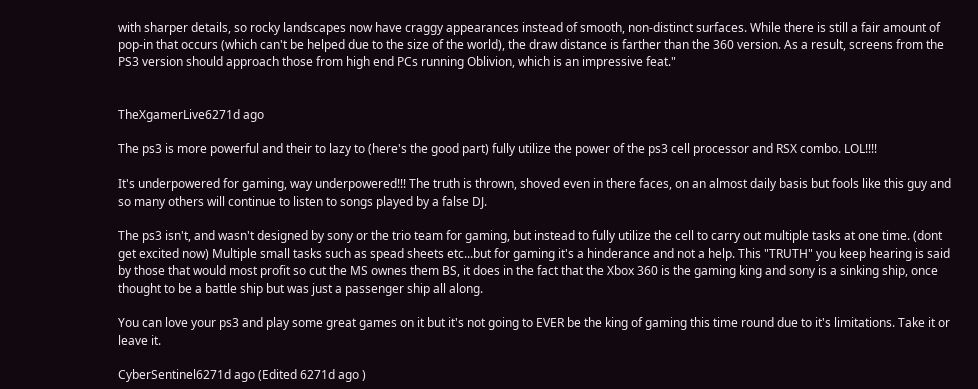with sharper details, so rocky landscapes now have craggy appearances instead of smooth, non-distinct surfaces. While there is still a fair amount of pop-in that occurs (which can't be helped due to the size of the world), the draw distance is farther than the 360 version. As a result, screens from the PS3 version should approach those from high end PCs running Oblivion, which is an impressive feat."


TheXgamerLive6271d ago

The ps3 is more powerful and their to lazy to (here's the good part) fully utilize the power of the ps3 cell processor and RSX combo. LOL!!!!

It's underpowered for gaming, way underpowered!!! The truth is thrown, shoved even in there faces, on an almost daily basis but fools like this guy and so many others will continue to listen to songs played by a false DJ.

The ps3 isn't, and wasn't designed by sony or the trio team for gaming, but instead to fully utilize the cell to carry out multiple tasks at one time. (dont get excited now) Multiple small tasks such as spead sheets etc...but for gaming it's a hinderance and not a help. This "TRUTH" you keep hearing is said by those that would most profit so cut the MS ownes them BS, it does in the fact that the Xbox 360 is the gaming king and sony is a sinking ship, once thought to be a battle ship but was just a passenger ship all along.

You can love your ps3 and play some great games on it but it's not going to EVER be the king of gaming this time round due to it's limitations. Take it or leave it.

CyberSentinel6271d ago (Edited 6271d ago )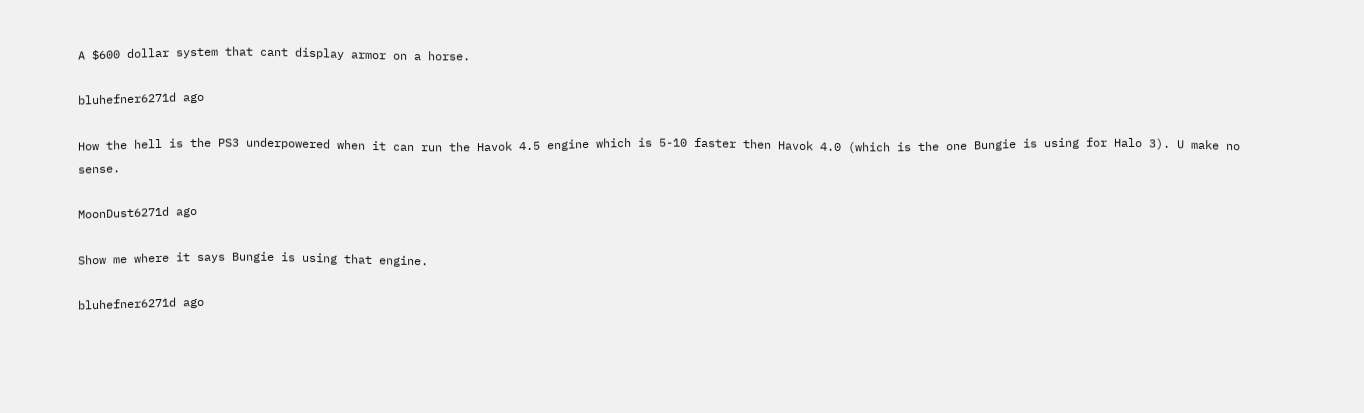A $600 dollar system that cant display armor on a horse.

bluhefner6271d ago

How the hell is the PS3 underpowered when it can run the Havok 4.5 engine which is 5-10 faster then Havok 4.0 (which is the one Bungie is using for Halo 3). U make no sense.

MoonDust6271d ago

Show me where it says Bungie is using that engine.

bluhefner6271d ago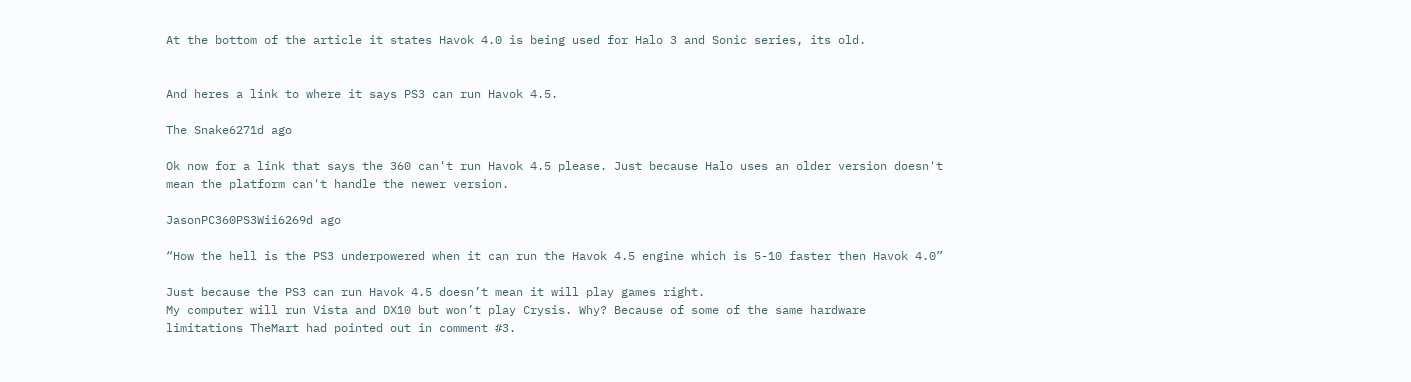At the bottom of the article it states Havok 4.0 is being used for Halo 3 and Sonic series, its old.


And heres a link to where it says PS3 can run Havok 4.5.

The Snake6271d ago

Ok now for a link that says the 360 can't run Havok 4.5 please. Just because Halo uses an older version doesn't mean the platform can't handle the newer version.

JasonPC360PS3Wii6269d ago

“How the hell is the PS3 underpowered when it can run the Havok 4.5 engine which is 5-10 faster then Havok 4.0”

Just because the PS3 can run Havok 4.5 doesn’t mean it will play games right.
My computer will run Vista and DX10 but won’t play Crysis. Why? Because of some of the same hardware limitations TheMart had pointed out in comment #3.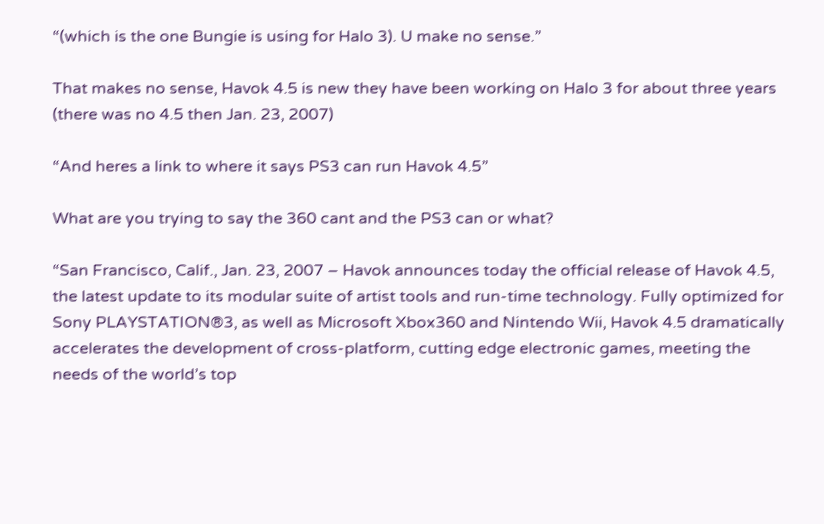“(which is the one Bungie is using for Halo 3). U make no sense.”

That makes no sense, Havok 4.5 is new they have been working on Halo 3 for about three years (there was no 4.5 then Jan. 23, 2007)

“And heres a link to where it says PS3 can run Havok 4.5”

What are you trying to say the 360 cant and the PS3 can or what?

“San Francisco, Calif., Jan. 23, 2007 – Havok announces today the official release of Havok 4.5, the latest update to its modular suite of artist tools and run-time technology. Fully optimized for Sony PLAYSTATION®3, as well as Microsoft Xbox360 and Nintendo Wii, Havok 4.5 dramatically accelerates the development of cross-platform, cutting edge electronic games, meeting the needs of the world’s top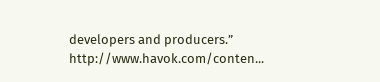developers and producers.” http://www.havok.com/conten...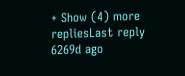+ Show (4) more repliesLast reply 6269d ago